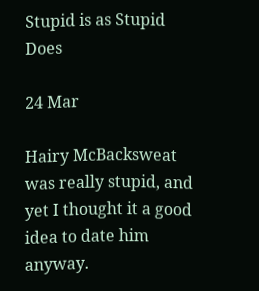Stupid is as Stupid Does

24 Mar

Hairy McBacksweat was really stupid, and yet I thought it a good idea to date him anyway.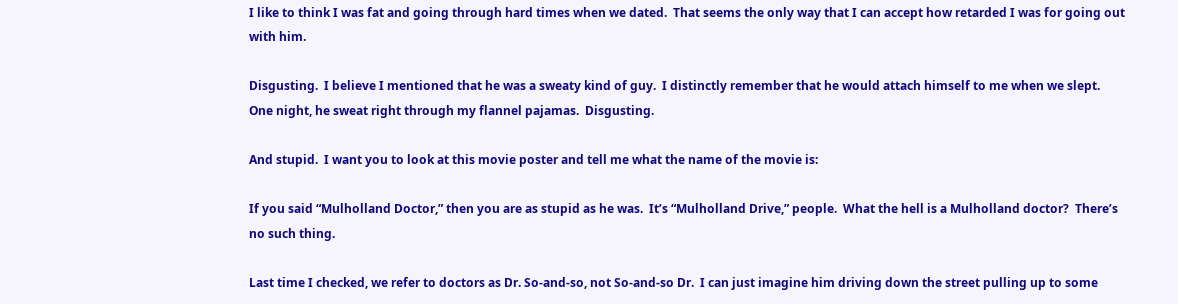I like to think I was fat and going through hard times when we dated.  That seems the only way that I can accept how retarded I was for going out with him.

Disgusting.  I believe I mentioned that he was a sweaty kind of guy.  I distinctly remember that he would attach himself to me when we slept.  One night, he sweat right through my flannel pajamas.  Disgusting.

And stupid.  I want you to look at this movie poster and tell me what the name of the movie is:

If you said “Mulholland Doctor,” then you are as stupid as he was.  It’s “Mulholland Drive,” people.  What the hell is a Mulholland doctor?  There’s no such thing.

Last time I checked, we refer to doctors as Dr. So-and-so, not So-and-so Dr.  I can just imagine him driving down the street pulling up to some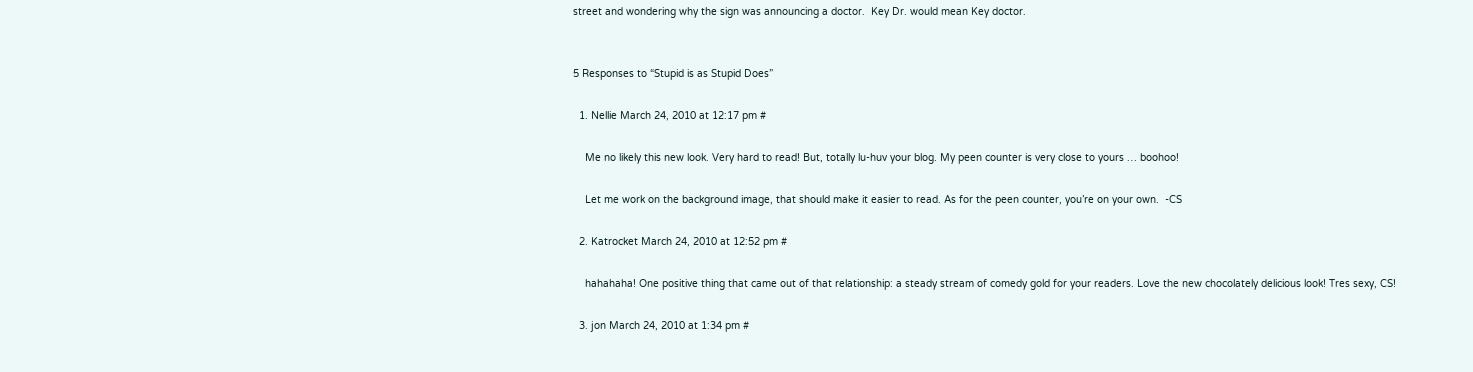street and wondering why the sign was announcing a doctor.  Key Dr. would mean Key doctor.


5 Responses to “Stupid is as Stupid Does”

  1. Nellie March 24, 2010 at 12:17 pm #

    Me no likely this new look. Very hard to read! But, totally lu-huv your blog. My peen counter is very close to yours … boohoo!

    Let me work on the background image, that should make it easier to read. As for the peen counter, you’re on your own.  -CS

  2. Katrocket March 24, 2010 at 12:52 pm #

    hahahaha! One positive thing that came out of that relationship: a steady stream of comedy gold for your readers. Love the new chocolately delicious look! Tres sexy, CS!

  3. jon March 24, 2010 at 1:34 pm #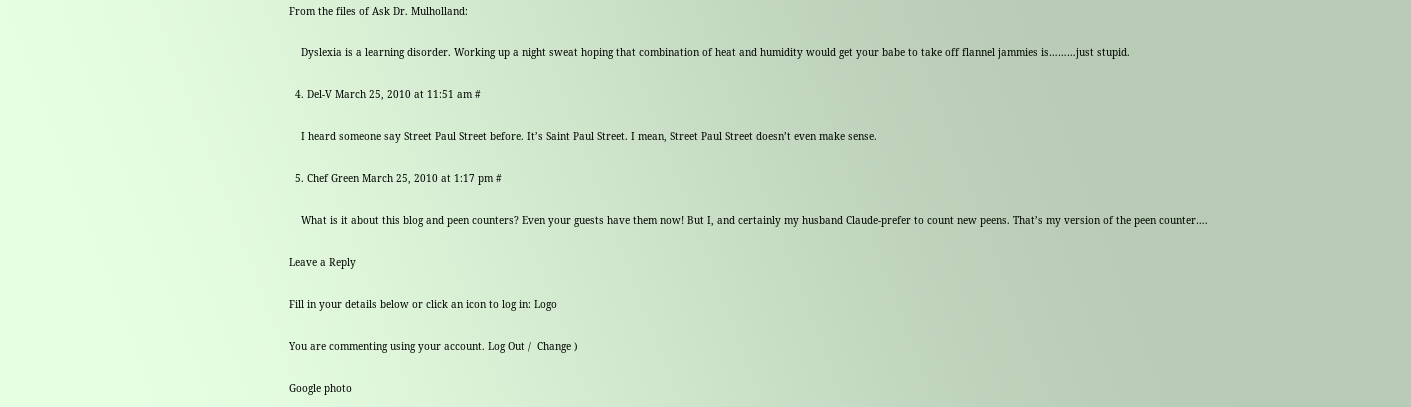From the files of Ask Dr. Mulholland:

    Dyslexia is a learning disorder. Working up a night sweat hoping that combination of heat and humidity would get your babe to take off flannel jammies is………just stupid.

  4. Del-V March 25, 2010 at 11:51 am #

    I heard someone say Street Paul Street before. It’s Saint Paul Street. I mean, Street Paul Street doesn’t even make sense.

  5. Chef Green March 25, 2010 at 1:17 pm #

    What is it about this blog and peen counters? Even your guests have them now! But I, and certainly my husband Claude-prefer to count new peens. That’s my version of the peen counter….

Leave a Reply

Fill in your details below or click an icon to log in: Logo

You are commenting using your account. Log Out /  Change )

Google photo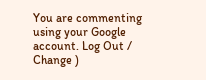You are commenting using your Google account. Log Out /  Change )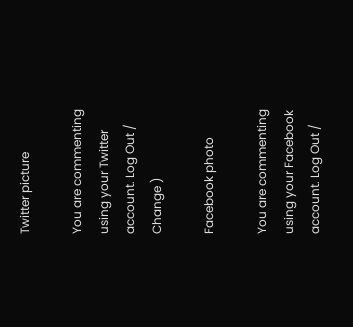Twitter picture

You are commenting using your Twitter account. Log Out /  Change )

Facebook photo

You are commenting using your Facebook account. Log Out /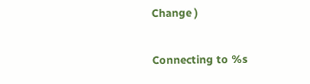Change )

Connecting to %s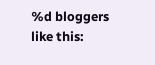%d bloggers like this: